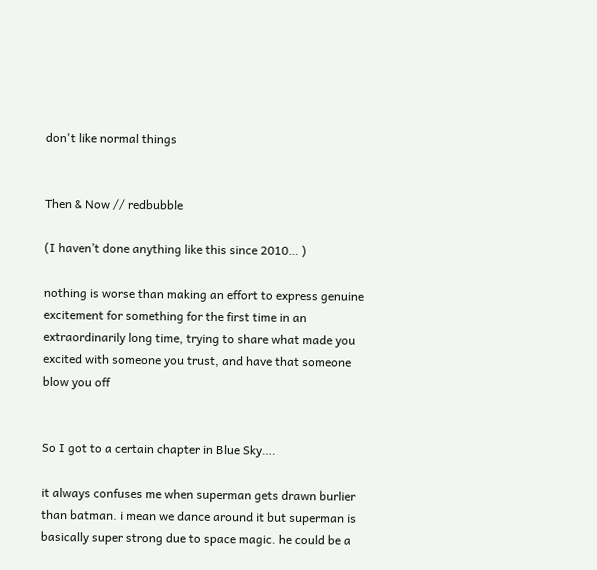don't like normal things


Then & Now // redbubble

(I haven’t done anything like this since 2010… )

nothing is worse than making an effort to express genuine excitement for something for the first time in an extraordinarily long time, trying to share what made you excited with someone you trust, and have that someone blow you off


So I got to a certain chapter in Blue Sky….

it always confuses me when superman gets drawn burlier than batman. i mean we dance around it but superman is basically super strong due to space magic. he could be a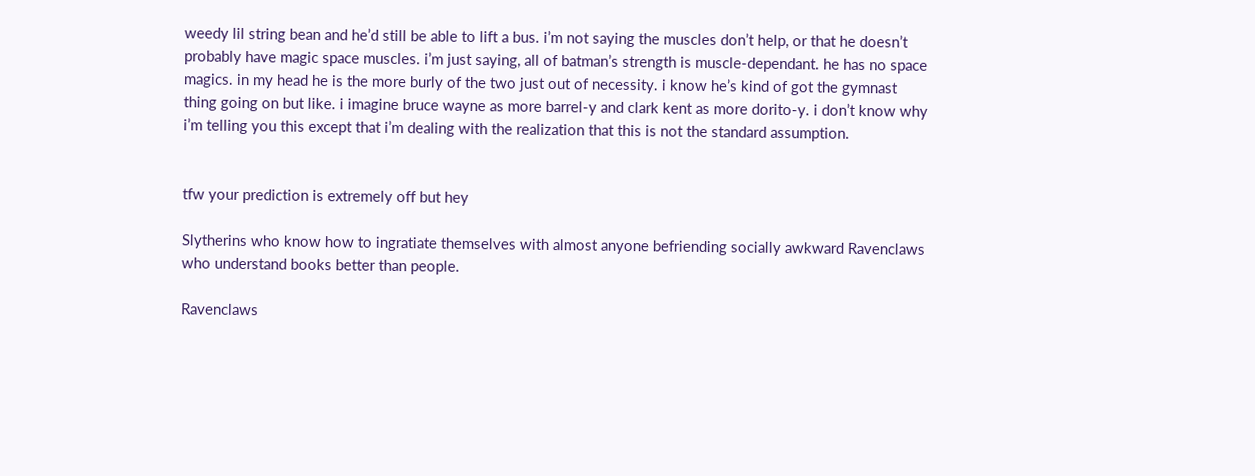weedy lil string bean and he’d still be able to lift a bus. i’m not saying the muscles don’t help, or that he doesn’t probably have magic space muscles. i’m just saying, all of batman’s strength is muscle-dependant. he has no space magics. in my head he is the more burly of the two just out of necessity. i know he’s kind of got the gymnast thing going on but like. i imagine bruce wayne as more barrel-y and clark kent as more dorito-y. i don’t know why i’m telling you this except that i’m dealing with the realization that this is not the standard assumption.


tfw your prediction is extremely off but hey

Slytherins who know how to ingratiate themselves with almost anyone befriending socially awkward Ravenclaws who understand books better than people.

Ravenclaws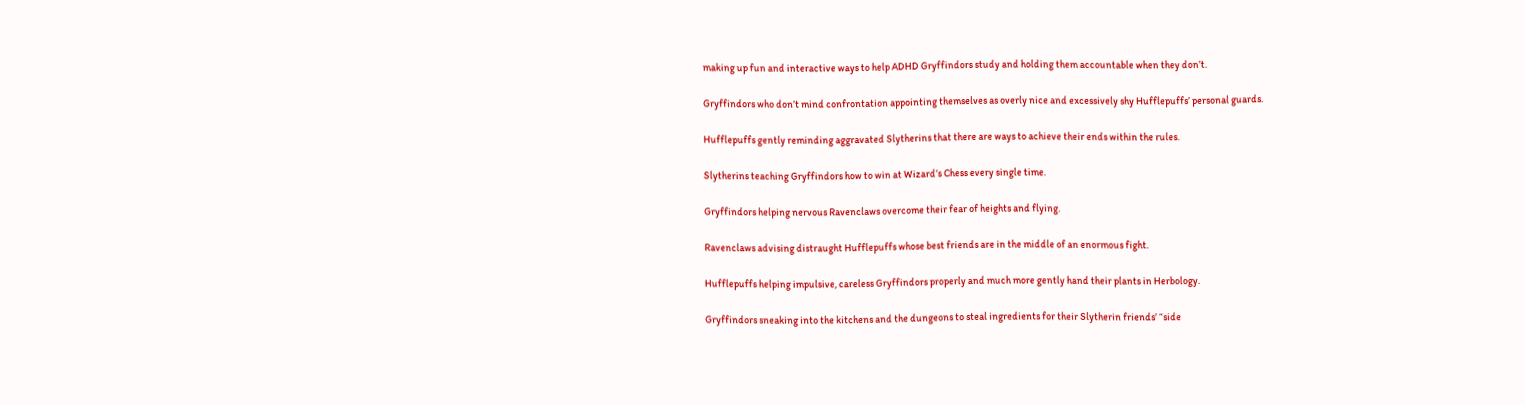making up fun and interactive ways to help ADHD Gryffindors study and holding them accountable when they don’t.

Gryffindors who don’t mind confrontation appointing themselves as overly nice and excessively shy Hufflepuffs’ personal guards.

Hufflepuffs gently reminding aggravated Slytherins that there are ways to achieve their ends within the rules.

Slytherins teaching Gryffindors how to win at Wizard’s Chess every single time.

Gryffindors helping nervous Ravenclaws overcome their fear of heights and flying.

Ravenclaws advising distraught Hufflepuffs whose best friends are in the middle of an enormous fight.

Hufflepuffs helping impulsive, careless Gryffindors properly and much more gently hand their plants in Herbology.

Gryffindors sneaking into the kitchens and the dungeons to steal ingredients for their Slytherin friends’ “side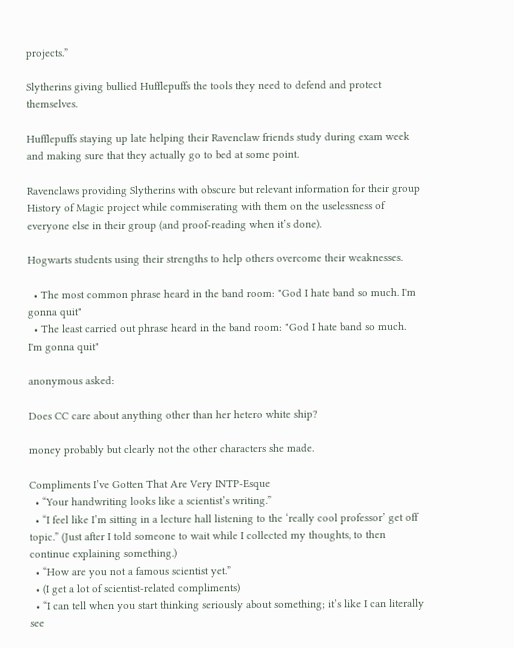projects.”

Slytherins giving bullied Hufflepuffs the tools they need to defend and protect themselves.

Hufflepuffs staying up late helping their Ravenclaw friends study during exam week and making sure that they actually go to bed at some point.

Ravenclaws providing Slytherins with obscure but relevant information for their group History of Magic project while commiserating with them on the uselessness of everyone else in their group (and proof-reading when it’s done).

Hogwarts students using their strengths to help others overcome their weaknesses.

  • The most common phrase heard in the band room: "God I hate band so much. I'm gonna quit"
  • The least carried out phrase heard in the band room: "God I hate band so much. I'm gonna quit"

anonymous asked:

Does CC care about anything other than her hetero white ship?

money probably but clearly not the other characters she made.

Compliments I’ve Gotten That Are Very INTP-Esque
  • “Your handwriting looks like a scientist’s writing.”
  • “I feel like I’m sitting in a lecture hall listening to the ‘really cool professor’ get off topic.” (Just after I told someone to wait while I collected my thoughts, to then continue explaining something.)
  • “How are you not a famous scientist yet.”
  • (I get a lot of scientist-related compliments)
  • “I can tell when you start thinking seriously about something; it’s like I can literally see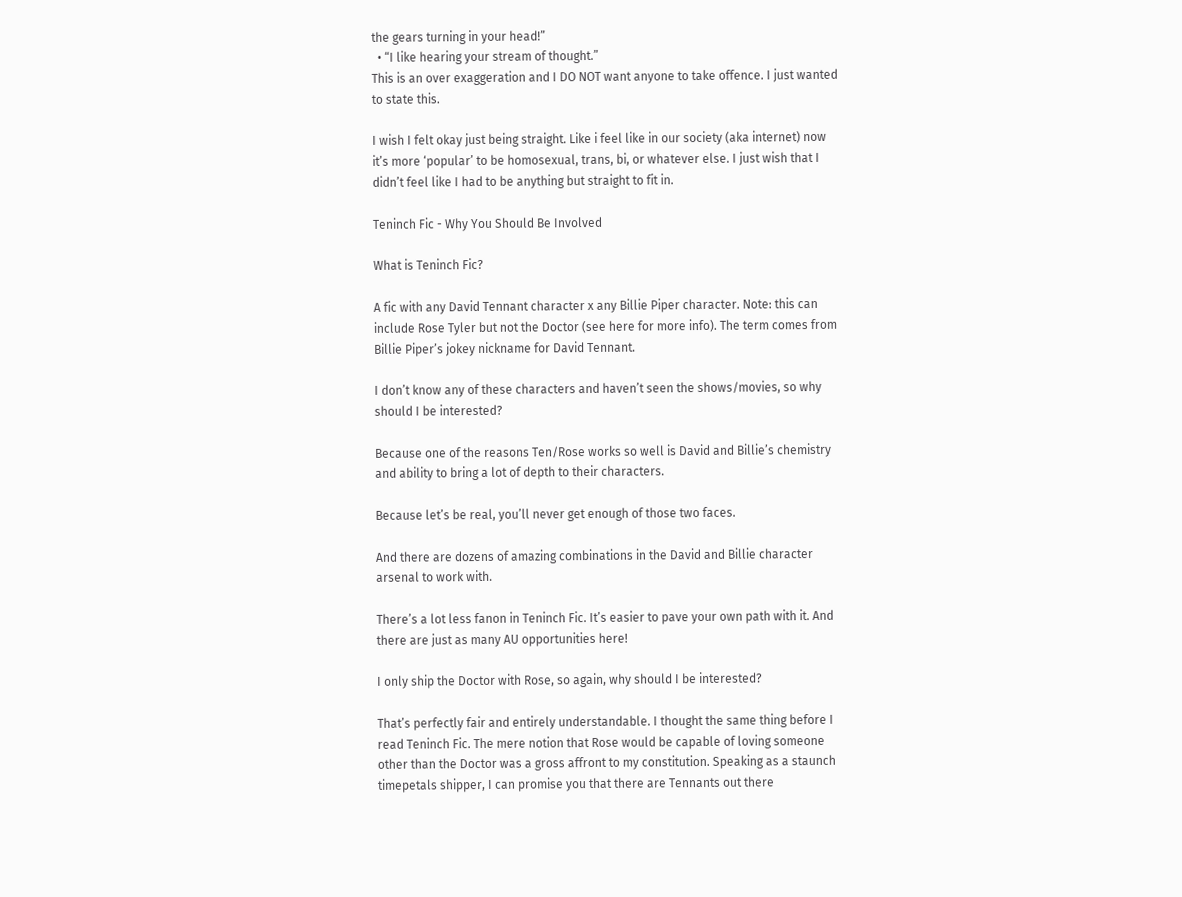the gears turning in your head!”
  • “I like hearing your stream of thought.”
This is an over exaggeration and I DO NOT want anyone to take offence. I just wanted to state this.

I wish I felt okay just being straight. Like i feel like in our society (aka internet) now it’s more ‘popular’ to be homosexual, trans, bi, or whatever else. I just wish that I didn’t feel like I had to be anything but straight to fit in.

Teninch Fic - Why You Should Be Involved

What is Teninch Fic?

A fic with any David Tennant character x any Billie Piper character. Note: this can include Rose Tyler but not the Doctor (see here for more info). The term comes from Billie Piper’s jokey nickname for David Tennant.

I don’t know any of these characters and haven’t seen the shows/movies, so why should I be interested?

Because one of the reasons Ten/Rose works so well is David and Billie’s chemistry and ability to bring a lot of depth to their characters.

Because let’s be real, you’ll never get enough of those two faces.

And there are dozens of amazing combinations in the David and Billie character arsenal to work with.

There’s a lot less fanon in Teninch Fic. It’s easier to pave your own path with it. And there are just as many AU opportunities here!

I only ship the Doctor with Rose, so again, why should I be interested?

That’s perfectly fair and entirely understandable. I thought the same thing before I read Teninch Fic. The mere notion that Rose would be capable of loving someone other than the Doctor was a gross affront to my constitution. Speaking as a staunch timepetals shipper, I can promise you that there are Tennants out there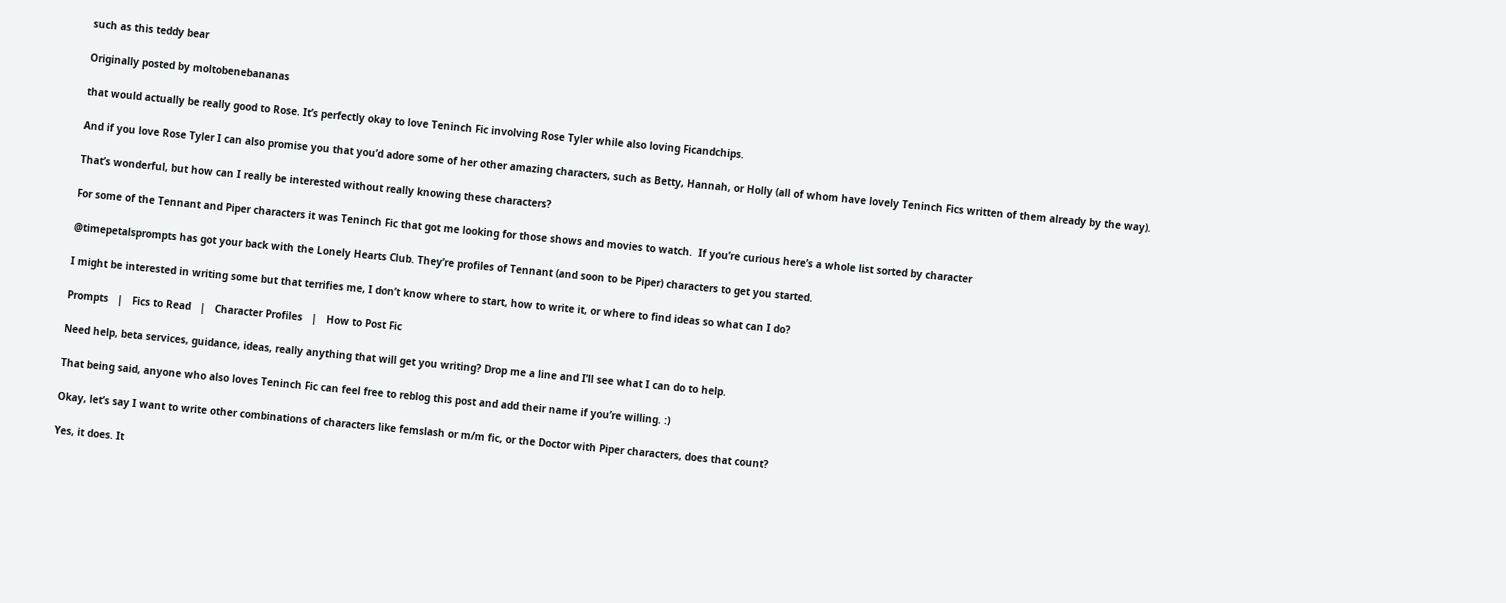such as this teddy bear

Originally posted by moltobenebananas

that would actually be really good to Rose. It’s perfectly okay to love Teninch Fic involving Rose Tyler while also loving Ficandchips.

And if you love Rose Tyler I can also promise you that you’d adore some of her other amazing characters, such as Betty, Hannah, or Holly (all of whom have lovely Teninch Fics written of them already by the way).

That’s wonderful, but how can I really be interested without really knowing these characters?

For some of the Tennant and Piper characters it was Teninch Fic that got me looking for those shows and movies to watch.  If you’re curious here’s a whole list sorted by character

@timepetalsprompts has got your back with the Lonely Hearts Club. They’re profiles of Tennant (and soon to be Piper) characters to get you started.

I might be interested in writing some but that terrifies me, I don’t know where to start, how to write it, or where to find ideas so what can I do?

Prompts   |   Fics to Read   |   Character Profiles   |   How to Post Fic

Need help, beta services, guidance, ideas, really anything that will get you writing? Drop me a line and I’ll see what I can do to help.

That being said, anyone who also loves Teninch Fic can feel free to reblog this post and add their name if you’re willing. :)

Okay, let’s say I want to write other combinations of characters like femslash or m/m fic, or the Doctor with Piper characters, does that count?

Yes, it does. It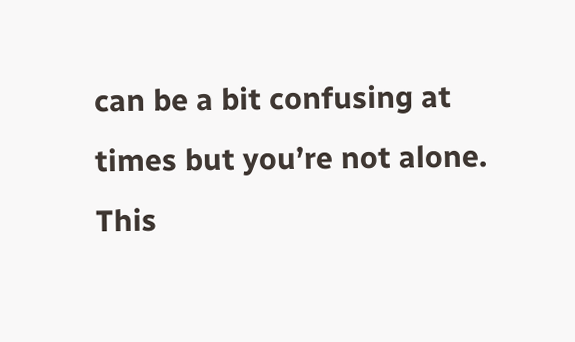can be a bit confusing at times but you’re not alone. This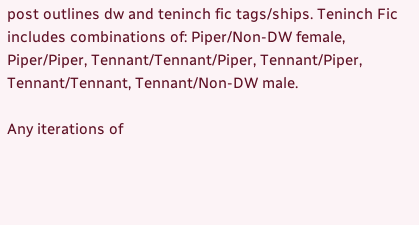post outlines dw and teninch fic tags/ships. Teninch Fic includes combinations of: Piper/Non-DW female, Piper/Piper, Tennant/Tennant/Piper, Tennant/Piper, Tennant/Tennant, Tennant/Non-DW male.

Any iterations of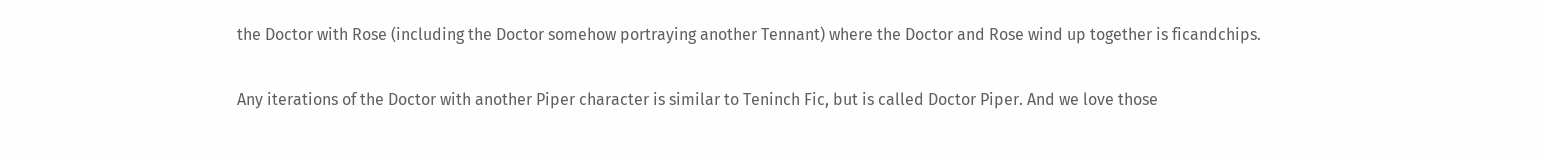the Doctor with Rose (including the Doctor somehow portraying another Tennant) where the Doctor and Rose wind up together is ficandchips.

Any iterations of the Doctor with another Piper character is similar to Teninch Fic, but is called Doctor Piper. And we love those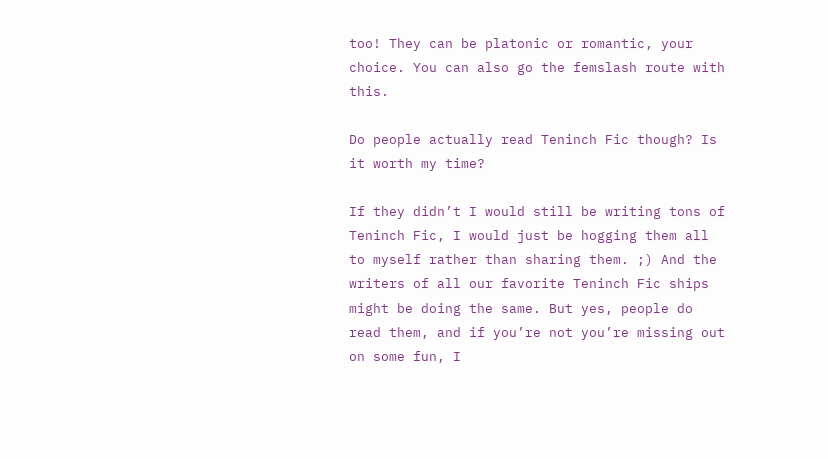too! They can be platonic or romantic, your choice. You can also go the femslash route with this.

Do people actually read Teninch Fic though? Is it worth my time?

If they didn’t I would still be writing tons of Teninch Fic, I would just be hogging them all to myself rather than sharing them. ;) And the writers of all our favorite Teninch Fic ships might be doing the same. But yes, people do read them, and if you’re not you’re missing out on some fun, I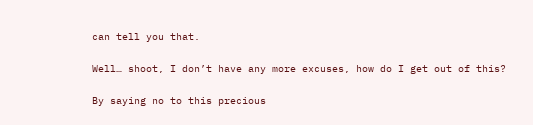can tell you that.

Well… shoot, I don’t have any more excuses, how do I get out of this?

By saying no to this precious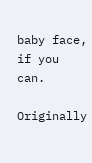baby face, if you can.

Originally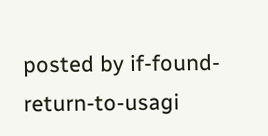posted by if-found-return-to-usagi